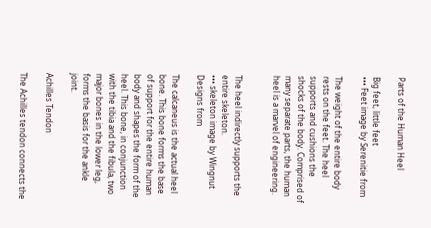Parts of the Human Heel

Big feet, little feet
••• Feet image by Serenitie from

The weight of the entire body rests on the feet. The heel supports and cushions the shocks of the body. Comprised of many separate parts, the human heel is a marvel of engineering.


The heel indirectly supports the entire skeleton.
••• skeleton image by Wingnut Designs from

The calcaneus is the actual heel bone. This bone forms the base of support for the entire human body and shapes the form of the heel. This bone, in conjunction with the tibia and the fibula, two major bones in the lower leg, forms the basis for the ankle joint.

Achilles Tendon

The Achilles tendon connects the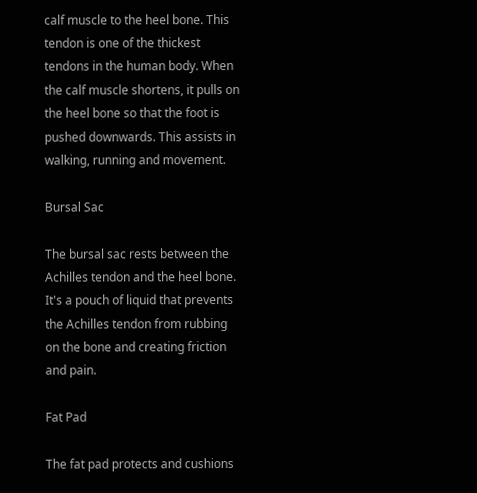calf muscle to the heel bone. This tendon is one of the thickest tendons in the human body. When the calf muscle shortens, it pulls on the heel bone so that the foot is pushed downwards. This assists in walking, running and movement.

Bursal Sac

The bursal sac rests between the Achilles tendon and the heel bone. It's a pouch of liquid that prevents the Achilles tendon from rubbing on the bone and creating friction and pain.

Fat Pad

The fat pad protects and cushions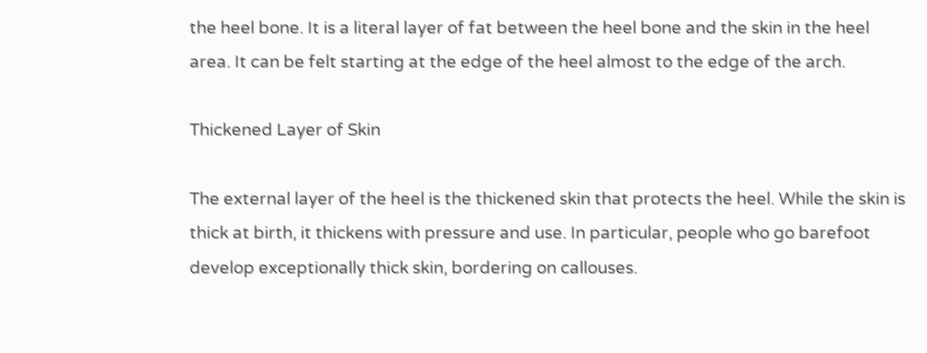the heel bone. It is a literal layer of fat between the heel bone and the skin in the heel area. It can be felt starting at the edge of the heel almost to the edge of the arch.

Thickened Layer of Skin

The external layer of the heel is the thickened skin that protects the heel. While the skin is thick at birth, it thickens with pressure and use. In particular, people who go barefoot develop exceptionally thick skin, bordering on callouses.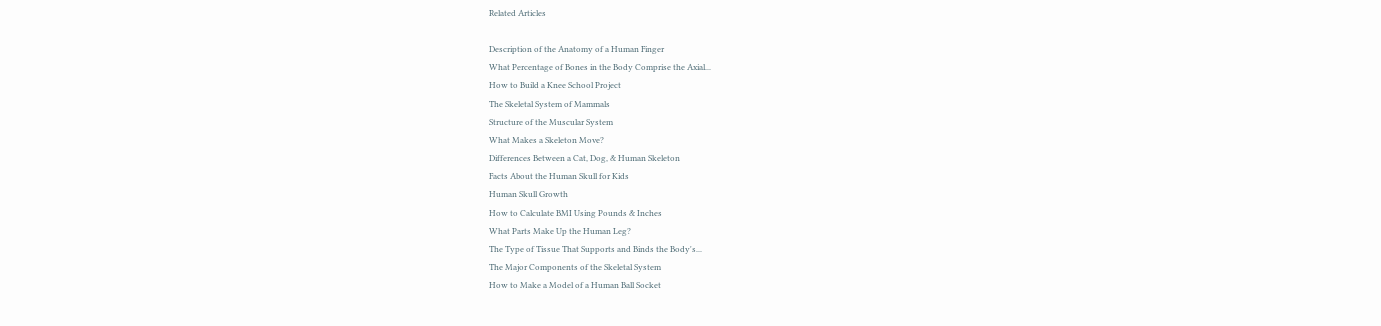Related Articles

Description of the Anatomy of a Human Finger
What Percentage of Bones in the Body Comprise the Axial...
How to Build a Knee School Project
The Skeletal System of Mammals
Structure of the Muscular System
What Makes a Skeleton Move?
Differences Between a Cat, Dog, & Human Skeleton
Facts About the Human Skull for Kids
Human Skull Growth
How to Calculate BMI Using Pounds & Inches
What Parts Make Up the Human Leg?
The Type of Tissue That Supports and Binds the Body's...
The Major Components of the Skeletal System
How to Make a Model of a Human Ball Socket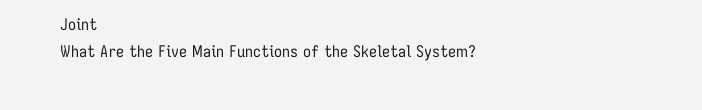Joint
What Are the Five Main Functions of the Skeletal System?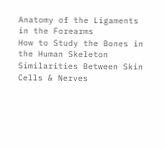Anatomy of the Ligaments in the Forearms
How to Study the Bones in the Human Skeleton
Similarities Between Skin Cells & Nerves